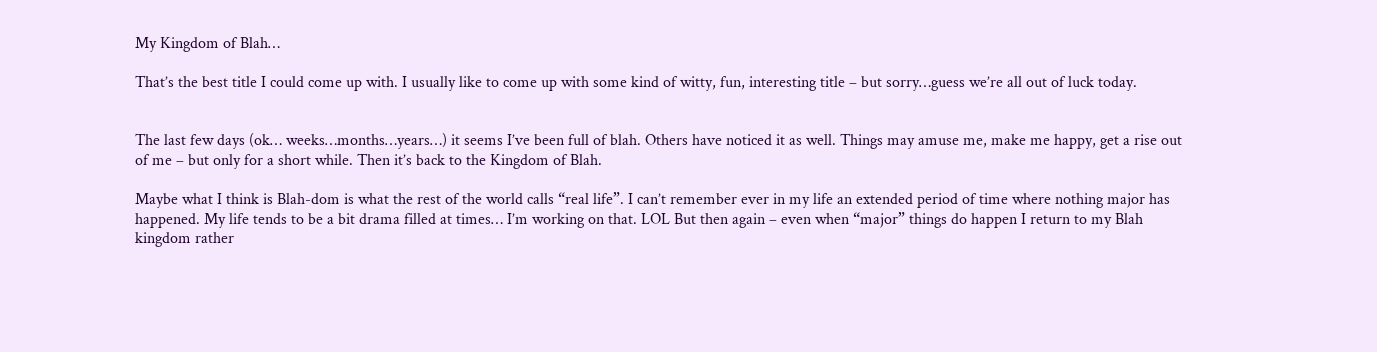My Kingdom of Blah…

That’s the best title I could come up with. I usually like to come up with some kind of witty, fun, interesting title – but sorry…guess we’re all out of luck today.


The last few days (ok… weeks…months…years…) it seems I’ve been full of blah. Others have noticed it as well. Things may amuse me, make me happy, get a rise out of me – but only for a short while. Then it’s back to the Kingdom of Blah.

Maybe what I think is Blah-dom is what the rest of the world calls “real life”. I can’t remember ever in my life an extended period of time where nothing major has happened. My life tends to be a bit drama filled at times… I’m working on that. LOL But then again – even when “major” things do happen I return to my Blah kingdom rather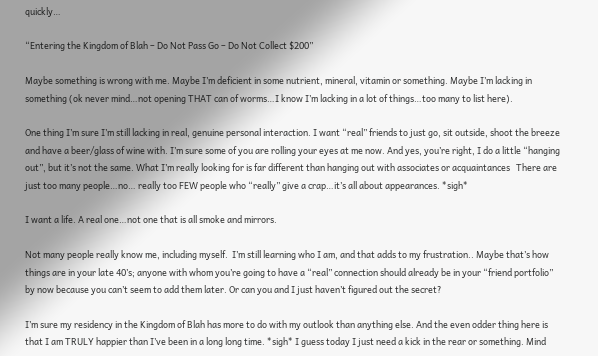quickly…

“Entering the Kingdom of Blah – Do Not Pass Go – Do Not Collect $200”

Maybe something is wrong with me. Maybe I’m deficient in some nutrient, mineral, vitamin or something. Maybe I’m lacking in something (ok never mind…not opening THAT can of worms…I know I’m lacking in a lot of things…too many to list here).

One thing I’m sure I’m still lacking in real, genuine personal interaction. I want “real” friends to just go, sit outside, shoot the breeze and have a beer/glass of wine with. I’m sure some of you are rolling your eyes at me now. And yes, you’re right, I do a little “hanging out”, but it’s not the same. What I’m really looking for is far different than hanging out with associates or acquaintances   There are just too many people…no… really too FEW people who “really” give a crap…it’s all about appearances. *sigh*

I want a life. A real one…not one that is all smoke and mirrors.

Not many people really know me, including myself.  I’m still learning who I am, and that adds to my frustration.. Maybe that’s how things are in your late 40’s; anyone with whom you’re going to have a “real” connection should already be in your “friend portfolio” by now because you can’t seem to add them later. Or can you and I just haven’t figured out the secret?

I’m sure my residency in the Kingdom of Blah has more to do with my outlook than anything else. And the even odder thing here is that I am TRULY happier than I’ve been in a long long time. *sigh* I guess today I just need a kick in the rear or something. Mind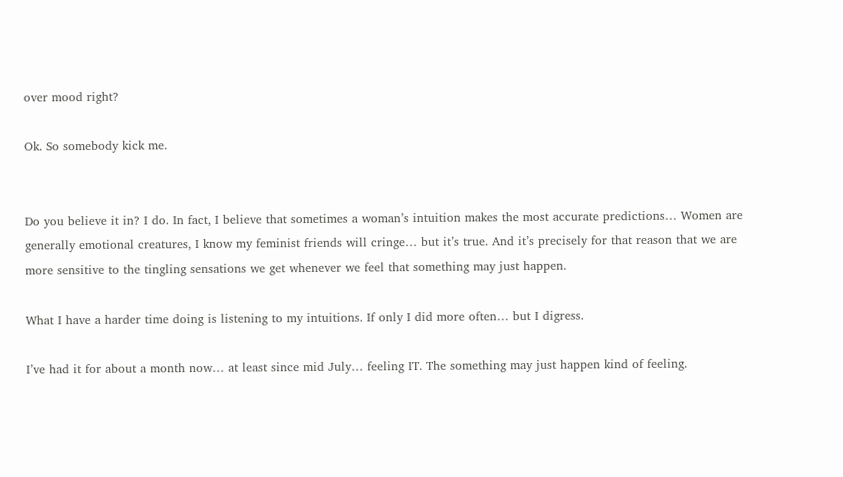over mood right?

Ok. So somebody kick me.


Do you believe it in? I do. In fact, I believe that sometimes a woman’s intuition makes the most accurate predictions… Women are generally emotional creatures, I know my feminist friends will cringe… but it’s true. And it’s precisely for that reason that we are more sensitive to the tingling sensations we get whenever we feel that something may just happen.

What I have a harder time doing is listening to my intuitions. If only I did more often… but I digress.

I’ve had it for about a month now… at least since mid July… feeling IT. The something may just happen kind of feeling.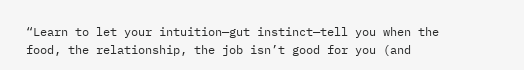“Learn to let your intuition—gut instinct—tell you when the food, the relationship, the job isn’t good for you (and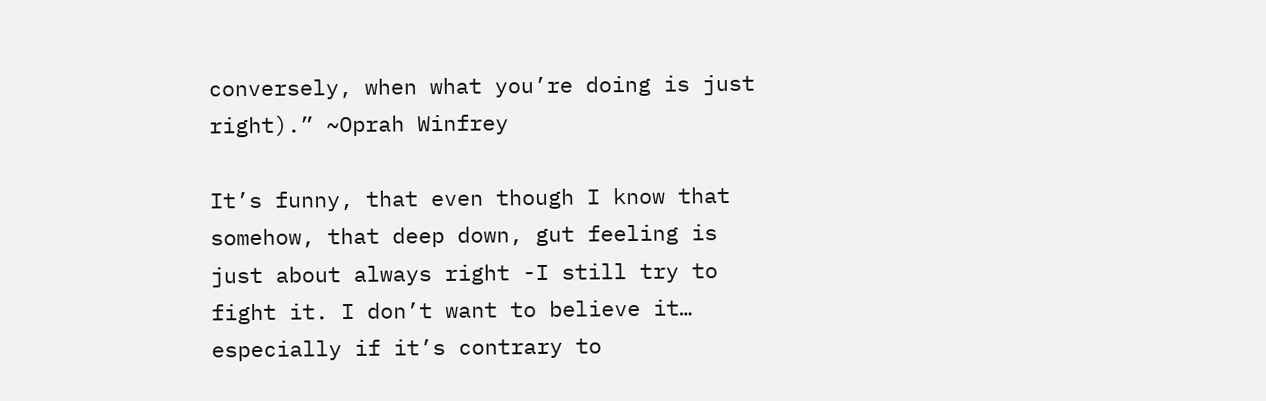conversely, when what you’re doing is just right).” ~Oprah Winfrey

It’s funny, that even though I know that somehow, that deep down, gut feeling is just about always right -I still try to fight it. I don’t want to believe it… especially if it’s contrary to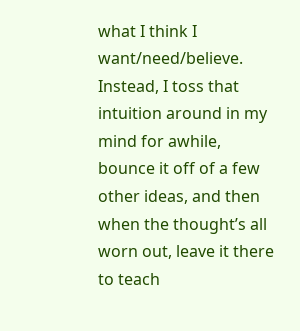what I think I want/need/believe. Instead, I toss that intuition around in my mind for awhile, bounce it off of a few other ideas, and then when the thought’s all worn out, leave it there to teach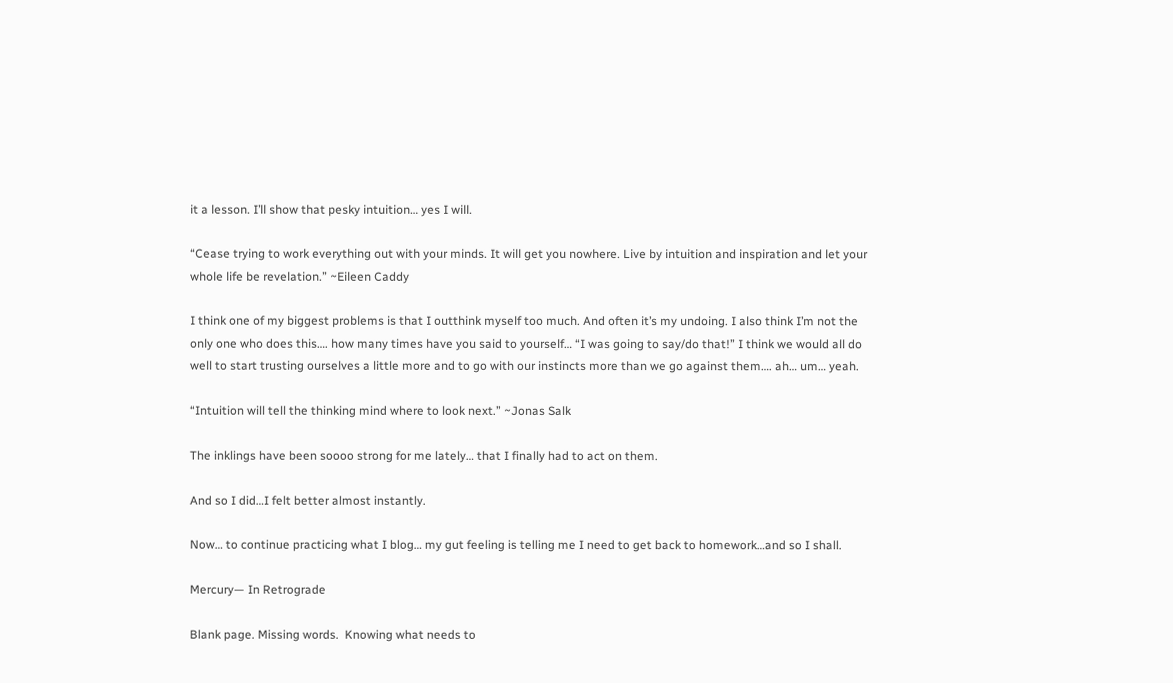it a lesson. I’ll show that pesky intuition… yes I will.

“Cease trying to work everything out with your minds. It will get you nowhere. Live by intuition and inspiration and let your whole life be revelation.” ~Eileen Caddy

I think one of my biggest problems is that I outthink myself too much. And often it’s my undoing. I also think I’m not the only one who does this…. how many times have you said to yourself… “I was going to say/do that!” I think we would all do well to start trusting ourselves a little more and to go with our instincts more than we go against them…. ah… um… yeah.

“Intuition will tell the thinking mind where to look next.” ~Jonas Salk

The inklings have been soooo strong for me lately… that I finally had to act on them.

And so I did…I felt better almost instantly.

Now… to continue practicing what I blog… my gut feeling is telling me I need to get back to homework…and so I shall.

Mercury— In Retrograde

Blank page. Missing words.  Knowing what needs to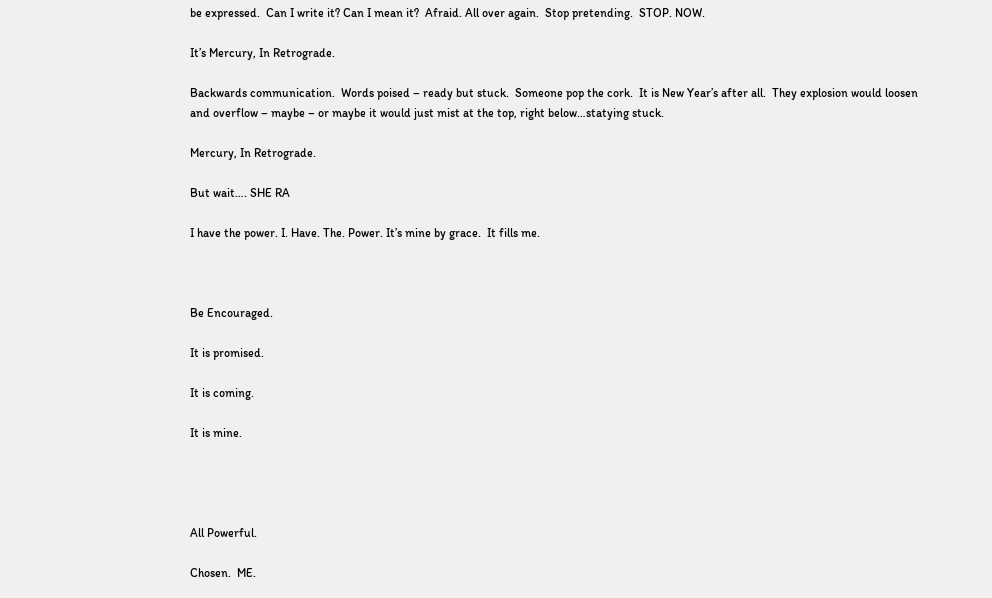be expressed.  Can I write it? Can I mean it?  Afraid. All over again.  Stop pretending.  STOP. NOW.

It’s Mercury, In Retrograde.

Backwards communication.  Words poised – ready but stuck.  Someone pop the cork.  It is New Year’s after all.  They explosion would loosen and overflow – maybe – or maybe it would just mist at the top, right below…statying stuck.

Mercury, In Retrograde.

But wait…. SHE RA

I have the power. I. Have. The. Power. It’s mine by grace.  It fills me.



Be Encouraged.

It is promised.

It is coming.

It is mine.




All Powerful.

Chosen.  ME.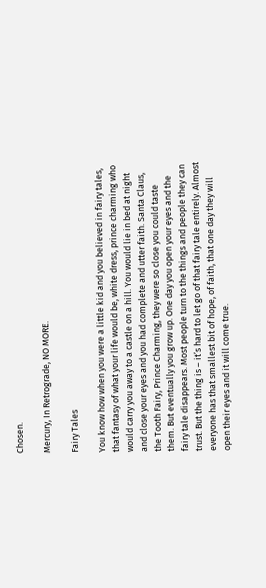Chosen.

Mercury, In Retrograde, NO MORE.

Fairy Tales

You know how when you were a little kid and you believed in fairy tales, that fantasy of what your life would be, white dress, prince charming who would carry you away to a castle on a hill. You would lie in bed at night and close your eyes and you had complete and utter faith. Santa Claus, the Tooth Fairy, Prince Charming, they were so close you could taste them. But eventually you grow up. One day you open your eyes and the fairy tale disappears. Most people turn to the things and people they can trust. But the thing is – it’s hard to let go of that fairy tale entirely. Almost everyone has that smallest bit of hope, of faith, that one day they will open their eyes and it will come true.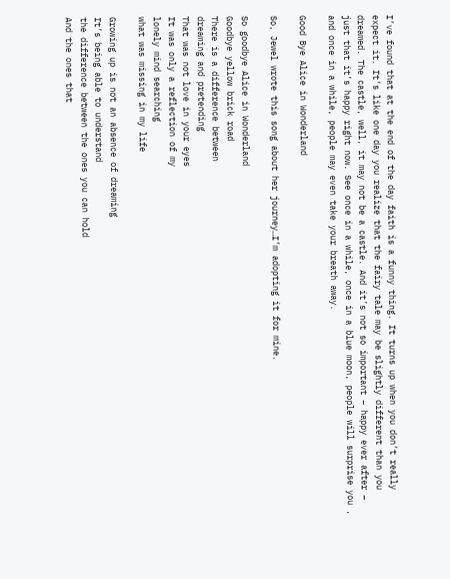I’ve found that at the end of the day faith is a funny thing. It turns up when you don’t really expect it. It’s like one day you realize that the fairy tale may be slightly different than you dreamed. The castle, well, it may not be a castle. And it’s not so important – happy ever after – just that it’s happy right now. See once in a while, once in a blue moon, people will surprise you , and once in a while, people may even take your breath away.

Good Bye Alice in Wonderland

So, Jewel wrote this song about her journey…I’m adopting it for mine.

So goodbye Alice in Wonderland
Goodbye yellow brick road
There is a difference between
dreaming and pretending
That was not love in your eyes
It was only a reflection of my
lonely mind searching
what was missing in my life

Growing up is not an absence of dreaming
It’s being able to understand
the difference between the ones you can hold
And the ones that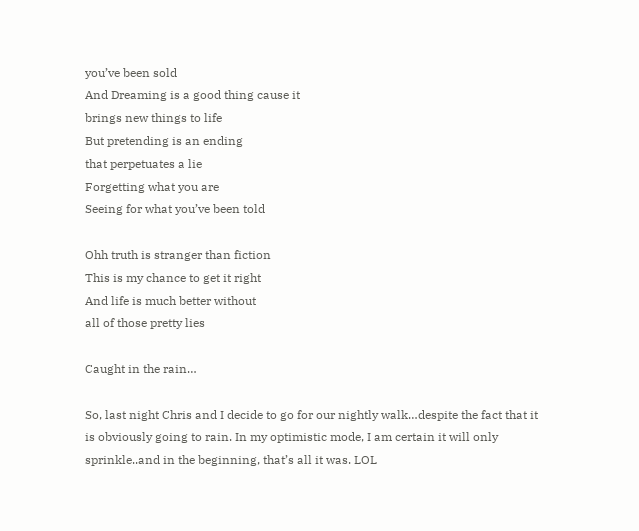you’ve been sold
And Dreaming is a good thing cause it
brings new things to life
But pretending is an ending
that perpetuates a lie
Forgetting what you are
Seeing for what you’ve been told

Ohh truth is stranger than fiction
This is my chance to get it right
And life is much better without
all of those pretty lies

Caught in the rain…

So, last night Chris and I decide to go for our nightly walk…despite the fact that it is obviously going to rain. In my optimistic mode, I am certain it will only sprinkle..and in the beginning, that’s all it was. LOL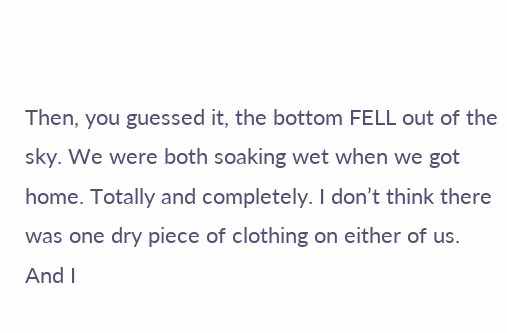Then, you guessed it, the bottom FELL out of the sky. We were both soaking wet when we got home. Totally and completely. I don’t think there was one dry piece of clothing on either of us. And I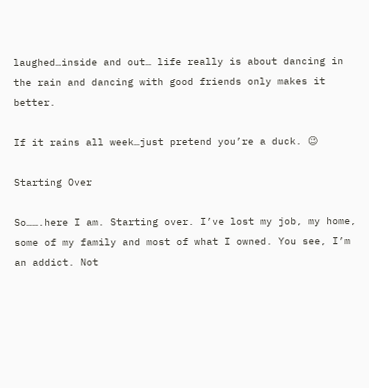laughed…inside and out… life really is about dancing in the rain and dancing with good friends only makes it better.

If it rains all week…just pretend you’re a duck. 😉

Starting Over

So…….here I am. Starting over. I’ve lost my job, my home, some of my family and most of what I owned. You see, I’m an addict. Not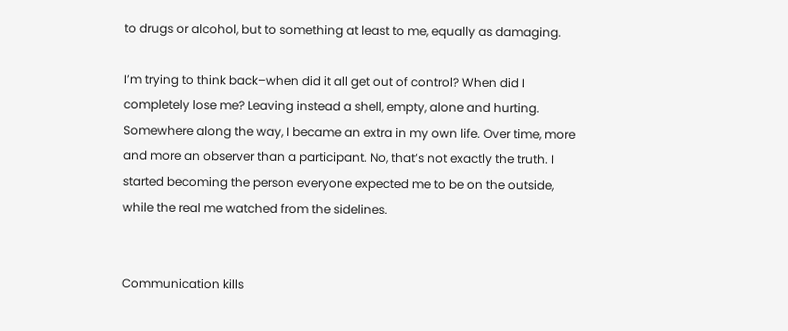to drugs or alcohol, but to something at least to me, equally as damaging.

I’m trying to think back–when did it all get out of control? When did I completely lose me? Leaving instead a shell, empty, alone and hurting. Somewhere along the way, I became an extra in my own life. Over time, more and more an observer than a participant. No, that’s not exactly the truth. I started becoming the person everyone expected me to be on the outside, while the real me watched from the sidelines.


Communication kills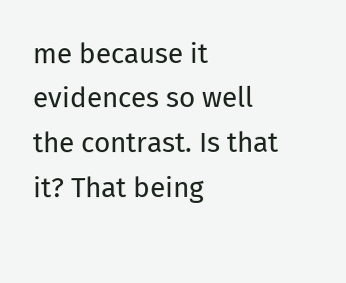me because it evidences so well the contrast. Is that it? That being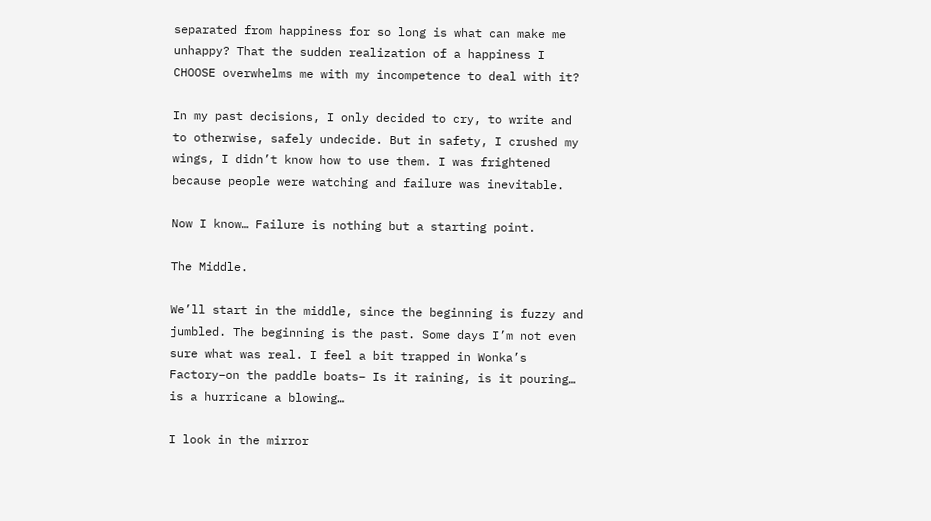separated from happiness for so long is what can make me unhappy? That the sudden realization of a happiness I CHOOSE overwhelms me with my incompetence to deal with it?

In my past decisions, I only decided to cry, to write and to otherwise, safely undecide. But in safety, I crushed my wings, I didn’t know how to use them. I was frightened because people were watching and failure was inevitable.

Now I know… Failure is nothing but a starting point.

The Middle.

We’ll start in the middle, since the beginning is fuzzy and jumbled. The beginning is the past. Some days I’m not even sure what was real. I feel a bit trapped in Wonka’s Factory–on the paddle boats– Is it raining, is it pouring… is a hurricane a blowing…

I look in the mirror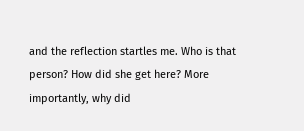and the reflection startles me. Who is that person? How did she get here? More importantly, why did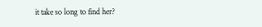it take so long to find her?